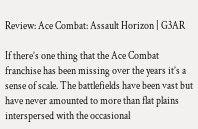Review: Ace Combat: Assault Horizon | G3AR

If there’s one thing that the Ace Combat franchise has been missing over the years it’s a sense of scale. The battlefields have been vast but have never amounted to more than flat plains interspersed with the occasional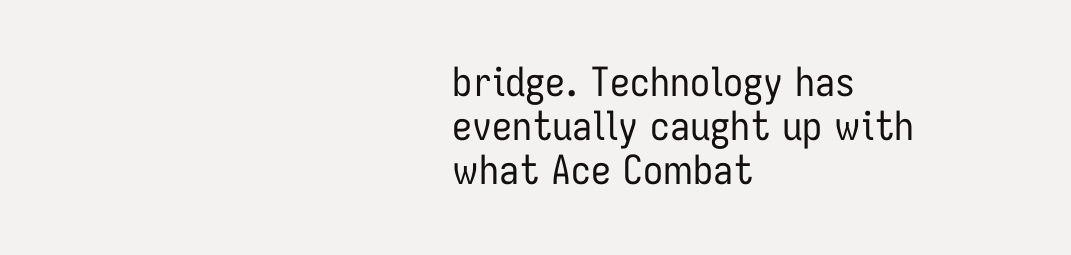bridge. Technology has eventually caught up with what Ace Combat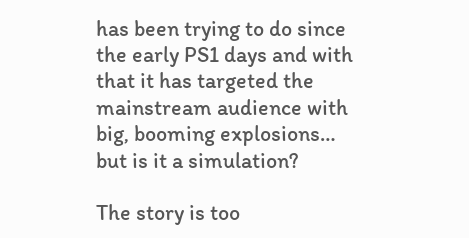has been trying to do since the early PS1 days and with that it has targeted the mainstream audience with big, booming explosions… but is it a simulation?

The story is too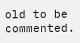old to be commented.